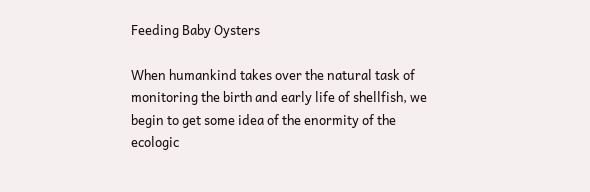Feeding Baby Oysters

When humankind takes over the natural task of monitoring the birth and early life of shellfish, we begin to get some idea of the enormity of the ecologic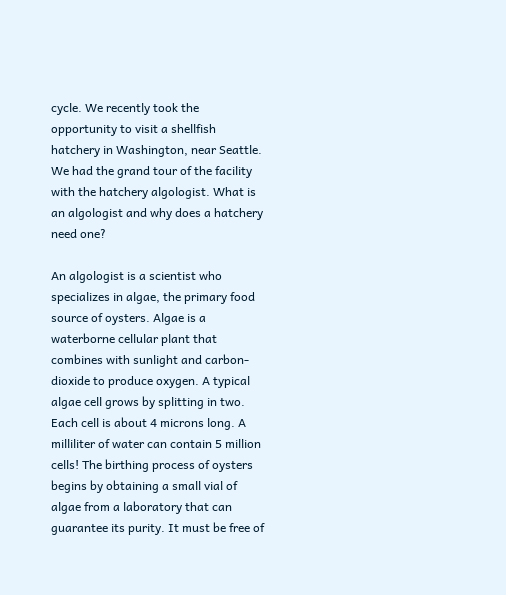cycle. We recently took the opportunity to visit a shellfish hatchery in Washington, near Seattle. We had the grand tour of the facility with the hatchery algologist. What is an algologist and why does a hatchery need one?

An algologist is a scientist who specializes in algae, the primary food source of oysters. Algae is a waterborne cellular plant that combines with sunlight and carbon-dioxide to produce oxygen. A typical algae cell grows by splitting in two. Each cell is about 4 microns long. A milliliter of water can contain 5 million cells! The birthing process of oysters begins by obtaining a small vial of algae from a laboratory that can guarantee its purity. It must be free of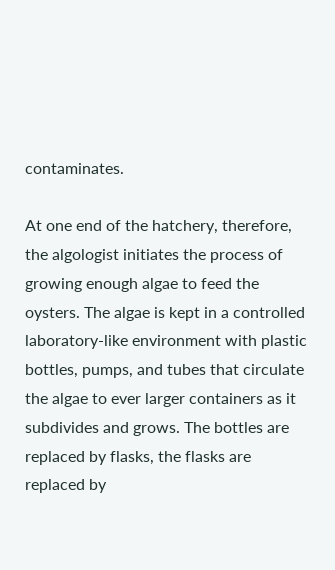contaminates.

At one end of the hatchery, therefore, the algologist initiates the process of growing enough algae to feed the oysters. The algae is kept in a controlled laboratory-like environment with plastic bottles, pumps, and tubes that circulate the algae to ever larger containers as it subdivides and grows. The bottles are replaced by flasks, the flasks are replaced by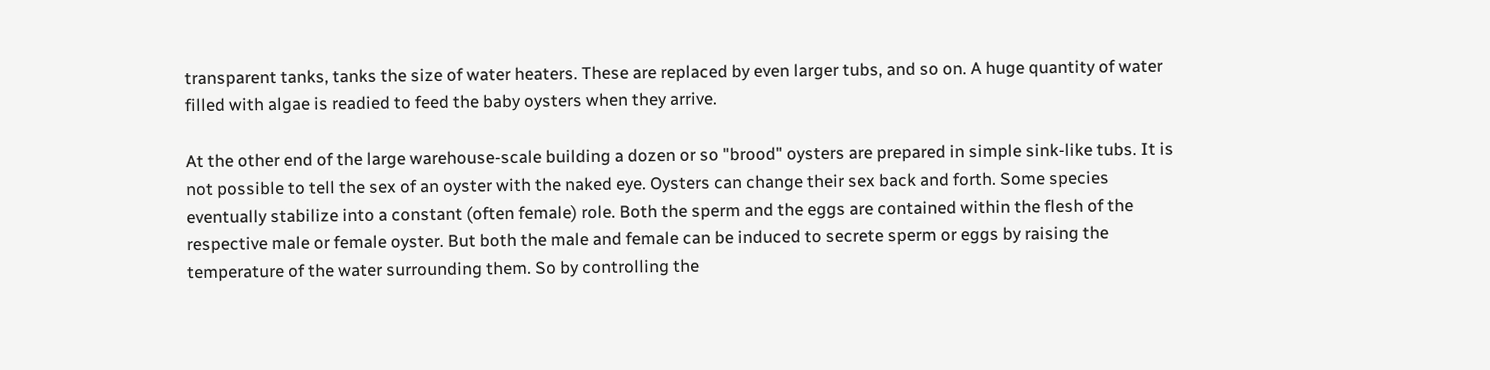transparent tanks, tanks the size of water heaters. These are replaced by even larger tubs, and so on. A huge quantity of water filled with algae is readied to feed the baby oysters when they arrive.

At the other end of the large warehouse-scale building a dozen or so "brood" oysters are prepared in simple sink-like tubs. It is not possible to tell the sex of an oyster with the naked eye. Oysters can change their sex back and forth. Some species eventually stabilize into a constant (often female) role. Both the sperm and the eggs are contained within the flesh of the respective male or female oyster. But both the male and female can be induced to secrete sperm or eggs by raising the temperature of the water surrounding them. So by controlling the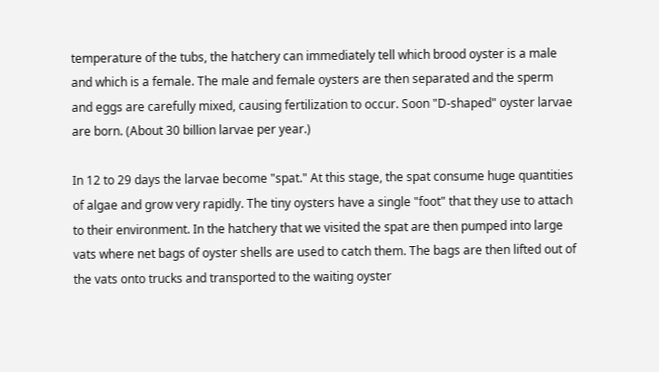temperature of the tubs, the hatchery can immediately tell which brood oyster is a male and which is a female. The male and female oysters are then separated and the sperm and eggs are carefully mixed, causing fertilization to occur. Soon "D-shaped" oyster larvae are born. (About 30 billion larvae per year.)

In 12 to 29 days the larvae become "spat." At this stage, the spat consume huge quantities of algae and grow very rapidly. The tiny oysters have a single "foot" that they use to attach to their environment. In the hatchery that we visited the spat are then pumped into large vats where net bags of oyster shells are used to catch them. The bags are then lifted out of the vats onto trucks and transported to the waiting oyster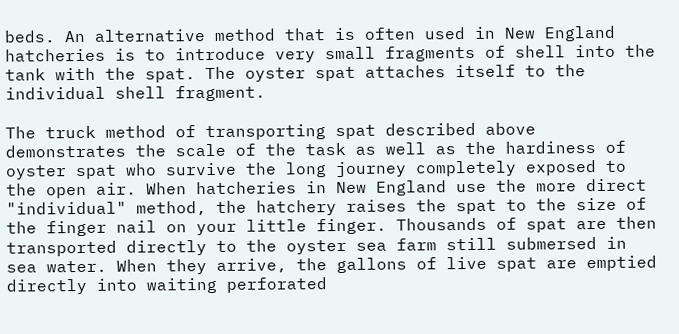beds. An alternative method that is often used in New England hatcheries is to introduce very small fragments of shell into the tank with the spat. The oyster spat attaches itself to the individual shell fragment.

The truck method of transporting spat described above demonstrates the scale of the task as well as the hardiness of oyster spat who survive the long journey completely exposed to the open air. When hatcheries in New England use the more direct "individual" method, the hatchery raises the spat to the size of the finger nail on your little finger. Thousands of spat are then transported directly to the oyster sea farm still submersed in sea water. When they arrive, the gallons of live spat are emptied directly into waiting perforated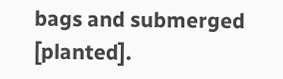bags and submerged [planted].